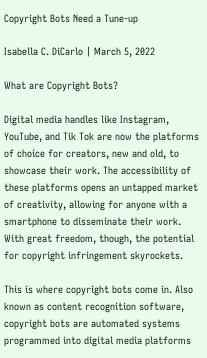Copyright Bots Need a Tune-up

Isabella C. DiCarlo | March 5, 2022

What are Copyright Bots?

Digital media handles like Instagram, YouTube, and Tik Tok are now the platforms of choice for creators, new and old, to showcase their work. The accessibility of these platforms opens an untapped market of creativity, allowing for anyone with a smartphone to disseminate their work. With great freedom, though, the potential for copyright infringement skyrockets.

This is where copyright bots come in. Also known as content recognition software, copyright bots are automated systems programmed into digital media platforms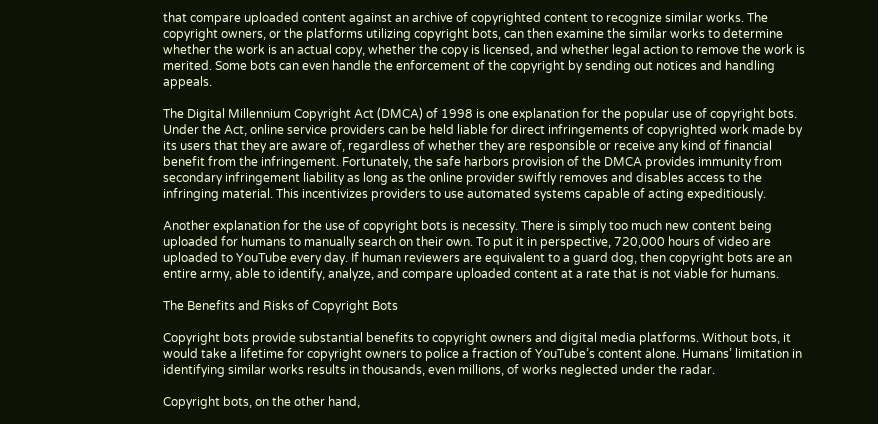that compare uploaded content against an archive of copyrighted content to recognize similar works. The copyright owners, or the platforms utilizing copyright bots, can then examine the similar works to determine whether the work is an actual copy, whether the copy is licensed, and whether legal action to remove the work is merited. Some bots can even handle the enforcement of the copyright by sending out notices and handling appeals.

The Digital Millennium Copyright Act (DMCA) of 1998 is one explanation for the popular use of copyright bots. Under the Act, online service providers can be held liable for direct infringements of copyrighted work made by its users that they are aware of, regardless of whether they are responsible or receive any kind of financial benefit from the infringement. Fortunately, the safe harbors provision of the DMCA provides immunity from secondary infringement liability as long as the online provider swiftly removes and disables access to the infringing material. This incentivizes providers to use automated systems capable of acting expeditiously.

Another explanation for the use of copyright bots is necessity. There is simply too much new content being uploaded for humans to manually search on their own. To put it in perspective, 720,000 hours of video are uploaded to YouTube every day. If human reviewers are equivalent to a guard dog, then copyright bots are an entire army, able to identify, analyze, and compare uploaded content at a rate that is not viable for humans.

The Benefits and Risks of Copyright Bots

Copyright bots provide substantial benefits to copyright owners and digital media platforms. Without bots, it would take a lifetime for copyright owners to police a fraction of YouTube’s content alone. Humans’ limitation in identifying similar works results in thousands, even millions, of works neglected under the radar.

Copyright bots, on the other hand,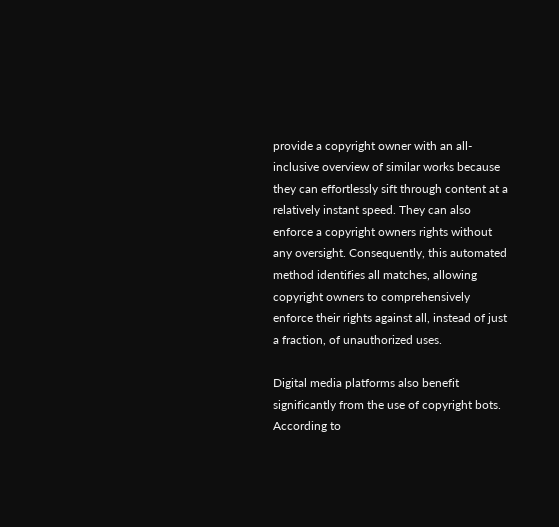provide a copyright owner with an all-inclusive overview of similar works because they can effortlessly sift through content at a relatively instant speed. They can also enforce a copyright owners rights without any oversight. Consequently, this automated method identifies all matches, allowing copyright owners to comprehensively enforce their rights against all, instead of just a fraction, of unauthorized uses.

Digital media platforms also benefit significantly from the use of copyright bots. According to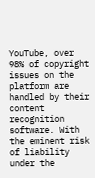YouTube, over 98% of copyright issues on the platform are handled by their content recognition software. With the eminent risk of liability under the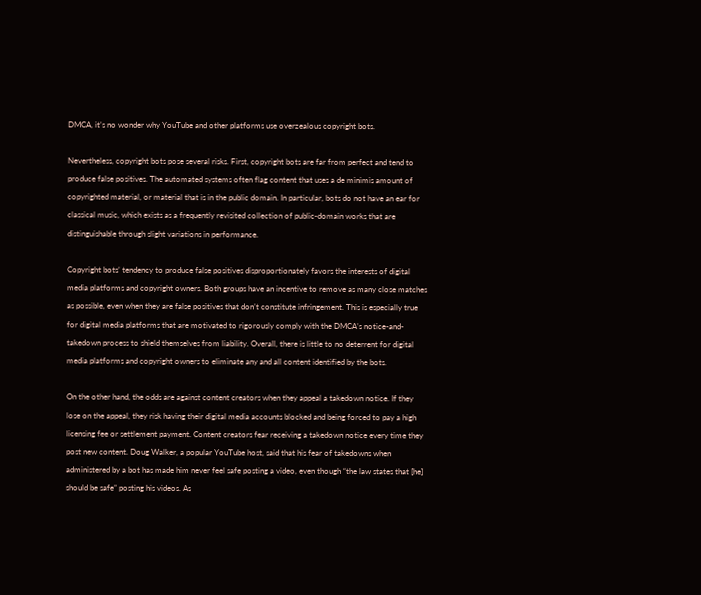DMCA, it’s no wonder why YouTube and other platforms use overzealous copyright bots.

Nevertheless, copyright bots pose several risks. First, copyright bots are far from perfect and tend to produce false positives. The automated systems often flag content that uses a de minimis amount of copyrighted material, or material that is in the public domain. In particular, bots do not have an ear for classical music, which exists as a frequently revisited collection of public-domain works that are distinguishable through slight variations in performance.

Copyright bots’ tendency to produce false positives disproportionately favors the interests of digital media platforms and copyright owners. Both groups have an incentive to remove as many close matches as possible, even when they are false positives that don’t constitute infringement. This is especially true for digital media platforms that are motivated to rigorously comply with the DMCA’s notice-and-takedown process to shield themselves from liability. Overall, there is little to no deterrent for digital media platforms and copyright owners to eliminate any and all content identified by the bots.

On the other hand, the odds are against content creators when they appeal a takedown notice. If they lose on the appeal, they risk having their digital media accounts blocked and being forced to pay a high licensing fee or settlement payment. Content creators fear receiving a takedown notice every time they post new content. Doug Walker, a popular YouTube host, said that his fear of takedowns when administered by a bot has made him never feel safe posting a video, even though “the law states that [he] should be safe” posting his videos. As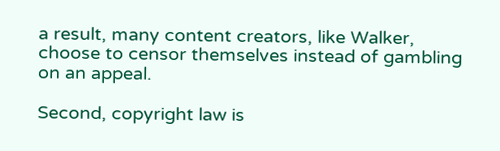a result, many content creators, like Walker, choose to censor themselves instead of gambling on an appeal.

Second, copyright law is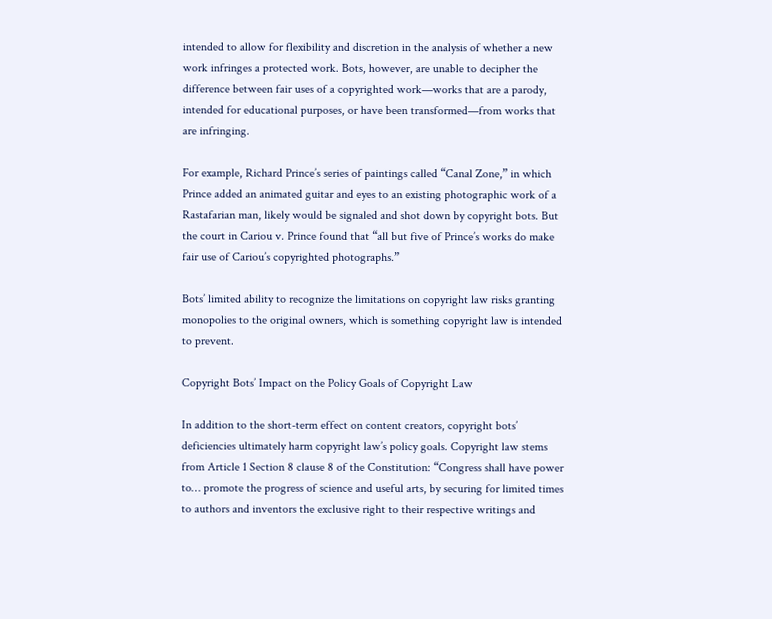intended to allow for flexibility and discretion in the analysis of whether a new work infringes a protected work. Bots, however, are unable to decipher the difference between fair uses of a copyrighted work—works that are a parody, intended for educational purposes, or have been transformed—from works that are infringing.

For example, Richard Prince’s series of paintings called “Canal Zone,” in which Prince added an animated guitar and eyes to an existing photographic work of a Rastafarian man, likely would be signaled and shot down by copyright bots. But the court in Cariou v. Prince found that “all but five of Prince’s works do make fair use of Cariou’s copyrighted photographs.”

Bots’ limited ability to recognize the limitations on copyright law risks granting monopolies to the original owners, which is something copyright law is intended to prevent.

Copyright Bots’ Impact on the Policy Goals of Copyright Law

In addition to the short-term effect on content creators, copyright bots’ deficiencies ultimately harm copyright law’s policy goals. Copyright law stems from Article 1 Section 8 clause 8 of the Constitution: “Congress shall have power to… promote the progress of science and useful arts, by securing for limited times to authors and inventors the exclusive right to their respective writings and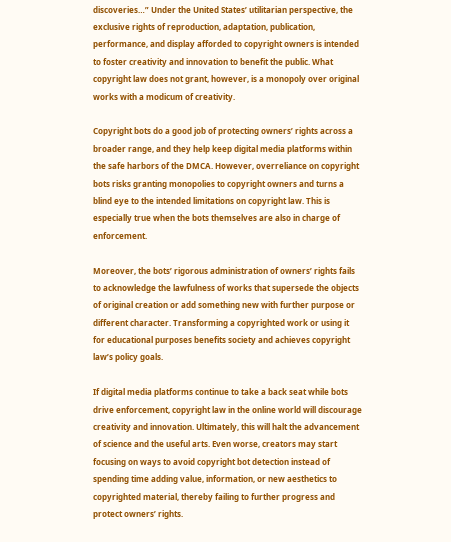discoveries…” Under the United States’ utilitarian perspective, the exclusive rights of reproduction, adaptation, publication, performance, and display afforded to copyright owners is intended to foster creativity and innovation to benefit the public. What copyright law does not grant, however, is a monopoly over original works with a modicum of creativity.

Copyright bots do a good job of protecting owners’ rights across a broader range, and they help keep digital media platforms within the safe harbors of the DMCA. However, overreliance on copyright bots risks granting monopolies to copyright owners and turns a blind eye to the intended limitations on copyright law. This is especially true when the bots themselves are also in charge of enforcement.

Moreover, the bots’ rigorous administration of owners’ rights fails to acknowledge the lawfulness of works that supersede the objects of original creation or add something new with further purpose or different character. Transforming a copyrighted work or using it for educational purposes benefits society and achieves copyright law’s policy goals.

If digital media platforms continue to take a back seat while bots drive enforcement, copyright law in the online world will discourage creativity and innovation. Ultimately, this will halt the advancement of science and the useful arts. Even worse, creators may start focusing on ways to avoid copyright bot detection instead of spending time adding value, information, or new aesthetics to copyrighted material, thereby failing to further progress and protect owners’ rights.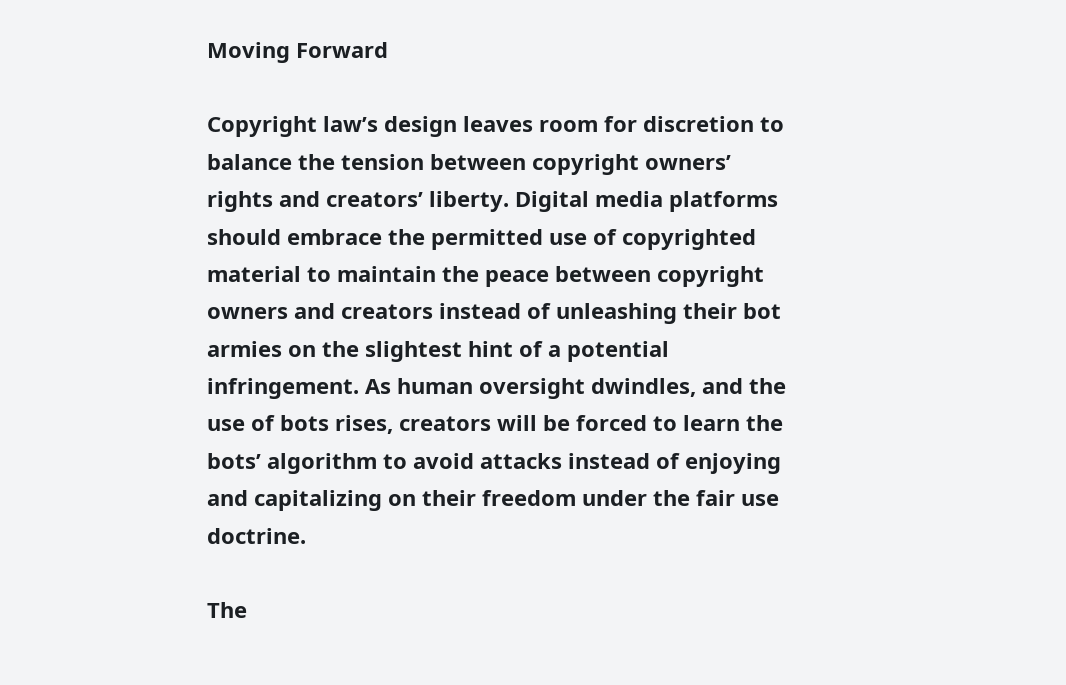Moving Forward

Copyright law’s design leaves room for discretion to balance the tension between copyright owners’ rights and creators’ liberty. Digital media platforms should embrace the permitted use of copyrighted material to maintain the peace between copyright owners and creators instead of unleashing their bot armies on the slightest hint of a potential infringement. As human oversight dwindles, and the use of bots rises, creators will be forced to learn the bots’ algorithm to avoid attacks instead of enjoying and capitalizing on their freedom under the fair use doctrine.

The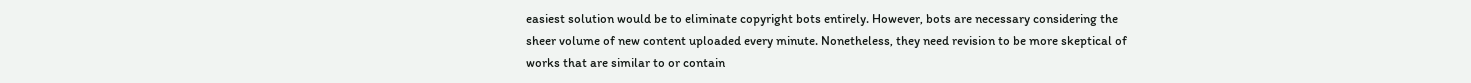easiest solution would be to eliminate copyright bots entirely. However, bots are necessary considering the sheer volume of new content uploaded every minute. Nonetheless, they need revision to be more skeptical of works that are similar to or contain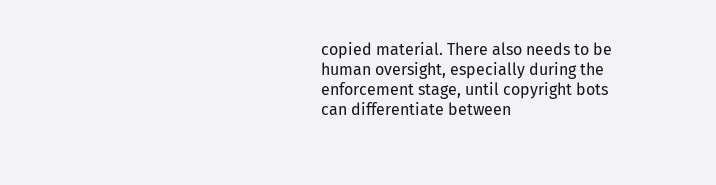copied material. There also needs to be human oversight, especially during the enforcement stage, until copyright bots can differentiate between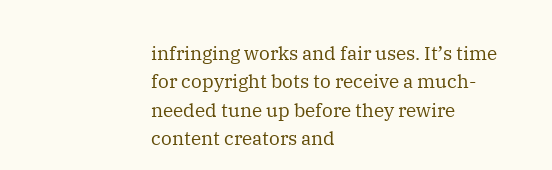infringing works and fair uses. It’s time for copyright bots to receive a much-needed tune up before they rewire content creators and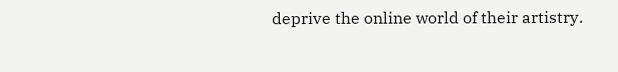deprive the online world of their artistry.